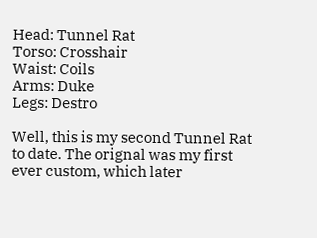Head: Tunnel Rat
Torso: Crosshair
Waist: Coils
Arms: Duke
Legs: Destro

Well, this is my second Tunnel Rat to date. The orignal was my first ever custom, which later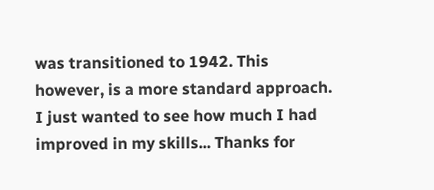was transitioned to 1942. This however, is a more standard approach. I just wanted to see how much I had improved in my skills... Thanks for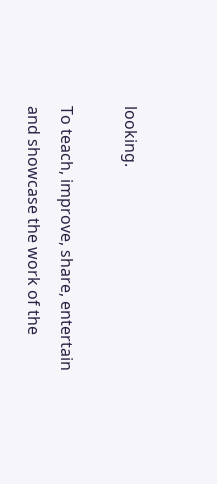looking.

To teach, improve, share, entertain and showcase the work of the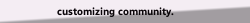customizing community.